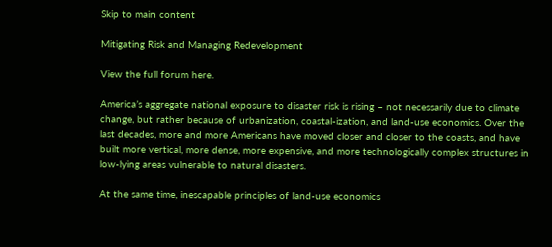Skip to main content

Mitigating Risk and Managing Redevelopment

View the full forum here.

America’s aggregate national exposure to disaster risk is rising – not necessarily due to climate change, but rather because of urbanization, coastal-ization, and land-use economics. Over the last decades, more and more Americans have moved closer and closer to the coasts, and have built more vertical, more dense, more expensive, and more technologically complex structures in low-lying areas vulnerable to natural disasters.

At the same time, inescapable principles of land-use economics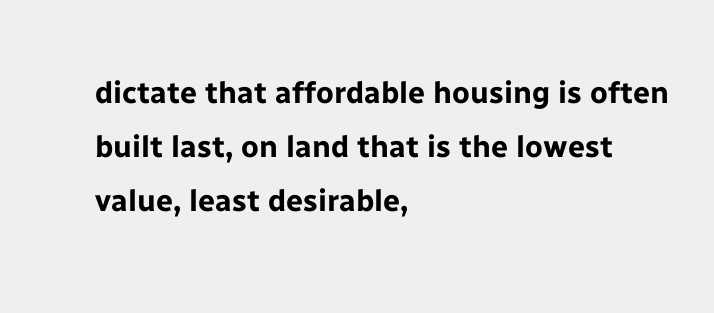dictate that affordable housing is often built last, on land that is the lowest value, least desirable,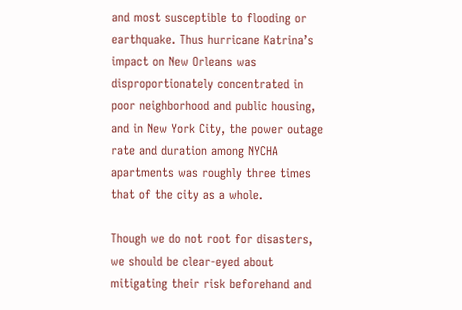and most susceptible to flooding or earthquake. Thus hurricane Katrina’s impact on New Orleans was disproportionately concentrated in poor neighborhood and public housing, and in New York City, the power outage rate and duration among NYCHA apartments was roughly three times that of the city as a whole.

Though we do not root for disasters, we should be clear-eyed about mitigating their risk beforehand and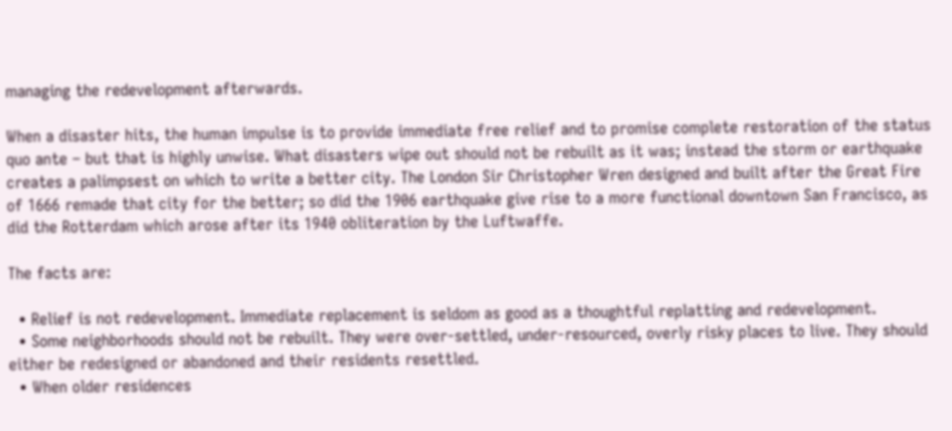managing the redevelopment afterwards.

When a disaster hits, the human impulse is to provide immediate free relief and to promise complete restoration of the status quo ante – but that is highly unwise. What disasters wipe out should not be rebuilt as it was; instead the storm or earthquake creates a palimpsest on which to write a better city. The London Sir Christopher Wren designed and built after the Great Fire of 1666 remade that city for the better; so did the 1906 earthquake give rise to a more functional downtown San Francisco, as did the Rotterdam which arose after its 1940 obliteration by the Luftwaffe.

The facts are:

  • Relief is not redevelopment. Immediate replacement is seldom as good as a thoughtful replatting and redevelopment.
  • Some neighborhoods should not be rebuilt. They were over-settled, under-resourced, overly risky places to live. They should either be redesigned or abandoned and their residents resettled.
  • When older residences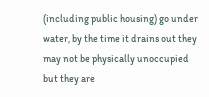(including public housing) go under water, by the time it drains out they may not be physically unoccupied but they are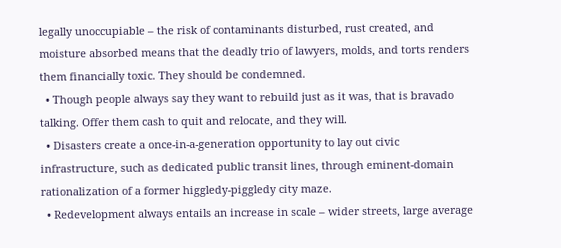legally unoccupiable – the risk of contaminants disturbed, rust created, and moisture absorbed means that the deadly trio of lawyers, molds, and torts renders them financially toxic. They should be condemned.
  • Though people always say they want to rebuild just as it was, that is bravado talking. Offer them cash to quit and relocate, and they will.
  • Disasters create a once-in-a-generation opportunity to lay out civic infrastructure, such as dedicated public transit lines, through eminent-domain rationalization of a former higgledy-piggledy city maze.
  • Redevelopment always entails an increase in scale – wider streets, large average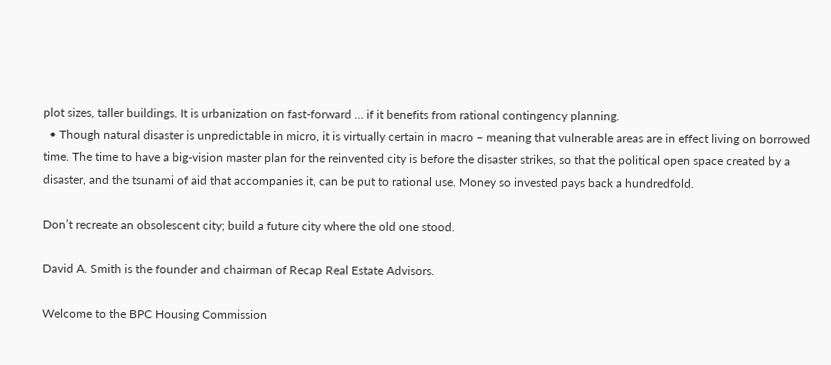plot sizes, taller buildings. It is urbanization on fast-forward … if it benefits from rational contingency planning.
  • Though natural disaster is unpredictable in micro, it is virtually certain in macro – meaning that vulnerable areas are in effect living on borrowed time. The time to have a big-vision master plan for the reinvented city is before the disaster strikes, so that the political open space created by a disaster, and the tsunami of aid that accompanies it, can be put to rational use. Money so invested pays back a hundredfold.

Don’t recreate an obsolescent city; build a future city where the old one stood.

David A. Smith is the founder and chairman of Recap Real Estate Advisors.

Welcome to the BPC Housing Commission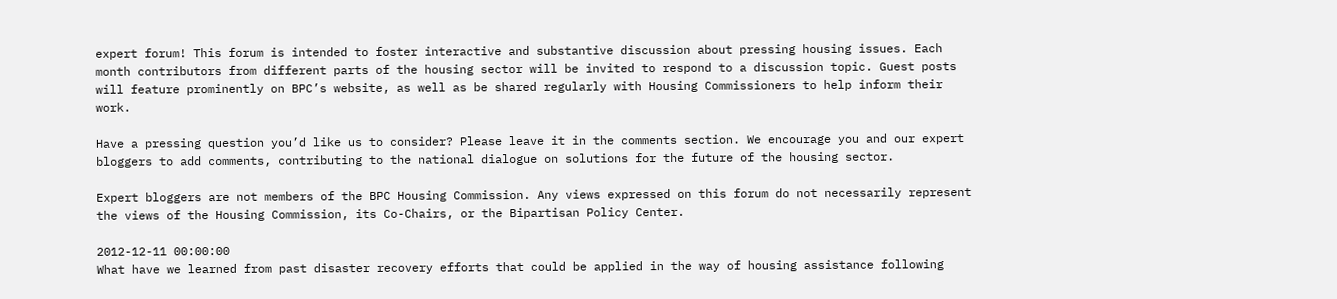expert forum! This forum is intended to foster interactive and substantive discussion about pressing housing issues. Each month contributors from different parts of the housing sector will be invited to respond to a discussion topic. Guest posts will feature prominently on BPC’s website, as well as be shared regularly with Housing Commissioners to help inform their work.

Have a pressing question you’d like us to consider? Please leave it in the comments section. We encourage you and our expert bloggers to add comments, contributing to the national dialogue on solutions for the future of the housing sector.

Expert bloggers are not members of the BPC Housing Commission. Any views expressed on this forum do not necessarily represent the views of the Housing Commission, its Co-Chairs, or the Bipartisan Policy Center.

2012-12-11 00:00:00
What have we learned from past disaster recovery efforts that could be applied in the way of housing assistance following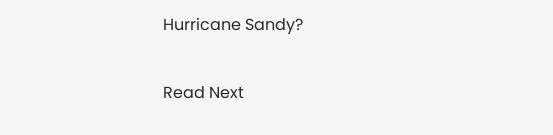Hurricane Sandy?

Read Next